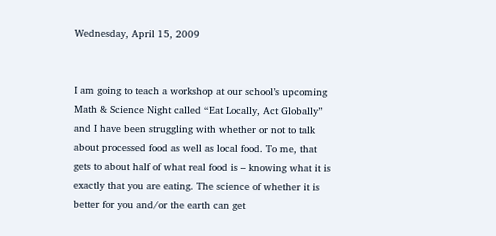Wednesday, April 15, 2009


I am going to teach a workshop at our school’s upcoming Math & Science Night called “Eat Locally, Act Globally” and I have been struggling with whether or not to talk about processed food as well as local food. To me, that gets to about half of what real food is – knowing what it is exactly that you are eating. The science of whether it is better for you and/or the earth can get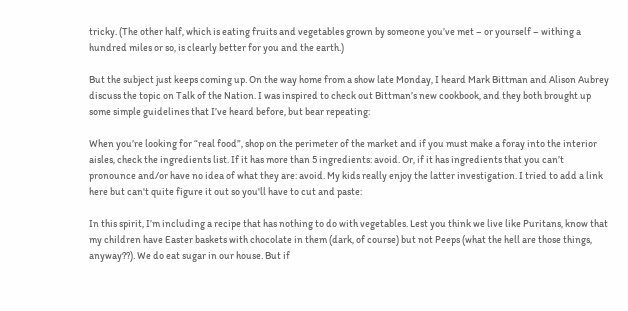tricky. (The other half, which is eating fruits and vegetables grown by someone you’ve met – or yourself – withing a hundred miles or so, is clearly better for you and the earth.)

But the subject just keeps coming up. On the way home from a show late Monday, I heard Mark Bittman and Alison Aubrey discuss the topic on Talk of the Nation. I was inspired to check out Bittman’s new cookbook, and they both brought up some simple guidelines that I’ve heard before, but bear repeating:

When you’re looking for “real food”, shop on the perimeter of the market and if you must make a foray into the interior aisles, check the ingredients list. If it has more than 5 ingredients: avoid. Or, if it has ingredients that you can’t pronounce and/or have no idea of what they are: avoid. My kids really enjoy the latter investigation. I tried to add a link here but can't quite figure it out so you'll have to cut and paste:

In this spirit, I’m including a recipe that has nothing to do with vegetables. Lest you think we live like Puritans, know that my children have Easter baskets with chocolate in them (dark, of course) but not Peeps (what the hell are those things, anyway??). We do eat sugar in our house. But if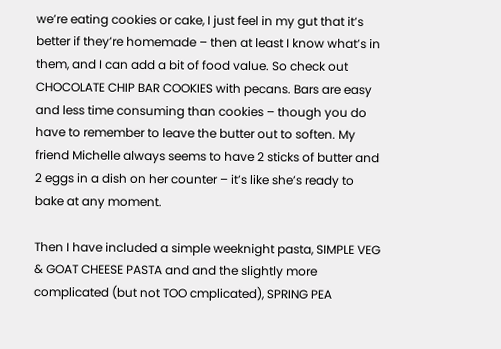we’re eating cookies or cake, I just feel in my gut that it’s better if they’re homemade – then at least I know what’s in them, and I can add a bit of food value. So check out CHOCOLATE CHIP BAR COOKIES with pecans. Bars are easy and less time consuming than cookies – though you do have to remember to leave the butter out to soften. My friend Michelle always seems to have 2 sticks of butter and 2 eggs in a dish on her counter – it’s like she’s ready to bake at any moment.

Then I have included a simple weeknight pasta, SIMPLE VEG & GOAT CHEESE PASTA and and the slightly more complicated (but not TOO cmplicated), SPRING PEA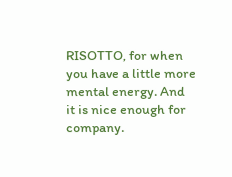RISOTTO, for when you have a little more mental energy. And it is nice enough for company.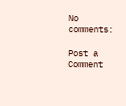No comments:

Post a Comment